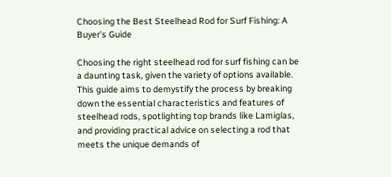Choosing the Best Steelhead Rod for Surf Fishing: A Buyer’s Guide

Choosing the right steelhead rod for surf fishing can be a daunting task, given the variety of options available. This guide aims to demystify the process by breaking down the essential characteristics and features of steelhead rods, spotlighting top brands like Lamiglas, and providing practical advice on selecting a rod that meets the unique demands of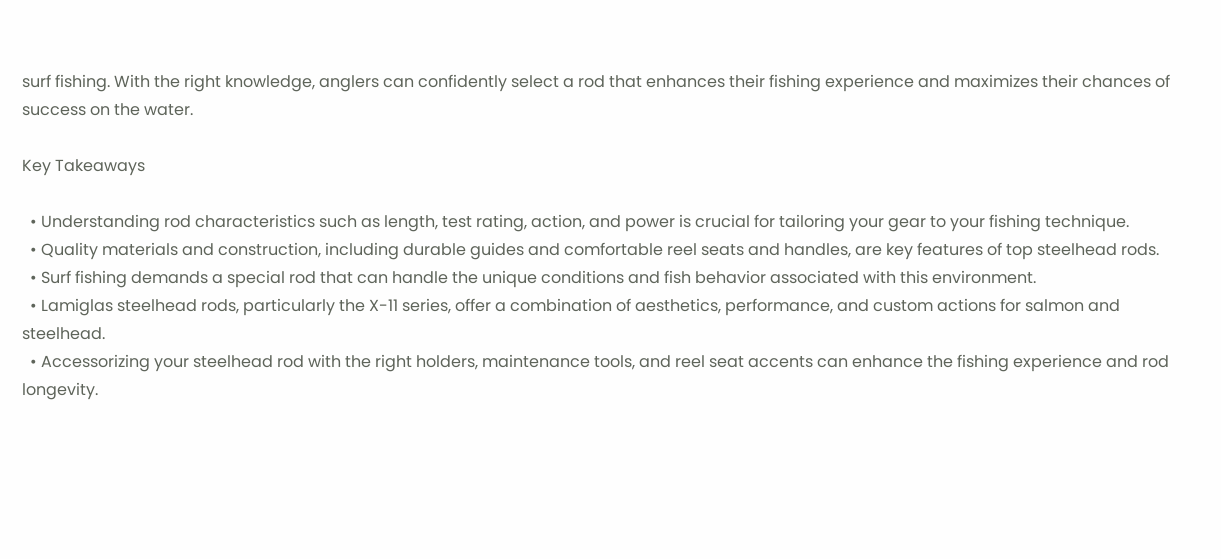surf fishing. With the right knowledge, anglers can confidently select a rod that enhances their fishing experience and maximizes their chances of success on the water.

Key Takeaways

  • Understanding rod characteristics such as length, test rating, action, and power is crucial for tailoring your gear to your fishing technique.
  • Quality materials and construction, including durable guides and comfortable reel seats and handles, are key features of top steelhead rods.
  • Surf fishing demands a special rod that can handle the unique conditions and fish behavior associated with this environment.
  • Lamiglas steelhead rods, particularly the X-11 series, offer a combination of aesthetics, performance, and custom actions for salmon and steelhead.
  • Accessorizing your steelhead rod with the right holders, maintenance tools, and reel seat accents can enhance the fishing experience and rod longevity.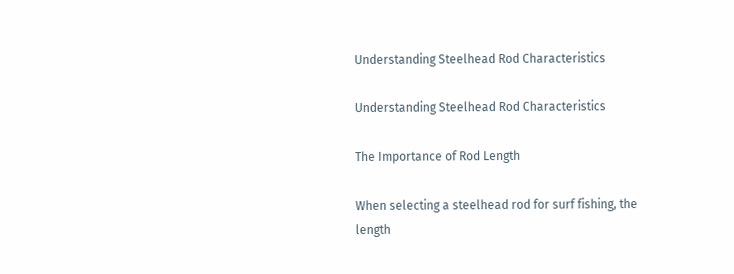Understanding Steelhead Rod Characteristics

Understanding Steelhead Rod Characteristics

The Importance of Rod Length

When selecting a steelhead rod for surf fishing, the length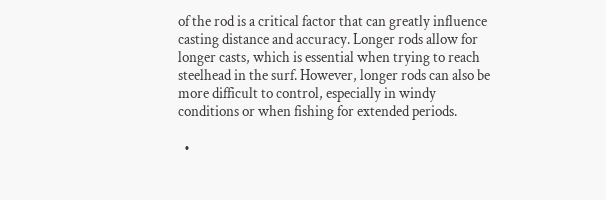of the rod is a critical factor that can greatly influence casting distance and accuracy. Longer rods allow for longer casts, which is essential when trying to reach steelhead in the surf. However, longer rods can also be more difficult to control, especially in windy conditions or when fishing for extended periods.

  •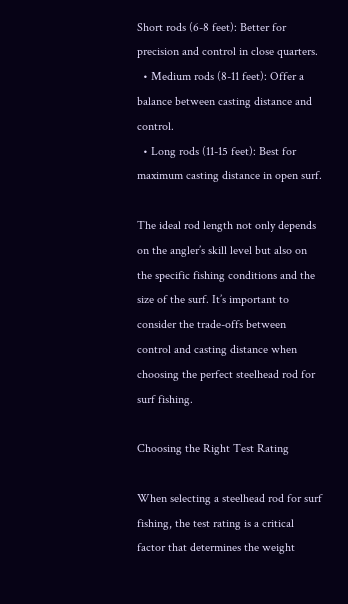Short rods (6-8 feet): Better for precision and control in close quarters.
  • Medium rods (8-11 feet): Offer a balance between casting distance and control.
  • Long rods (11-15 feet): Best for maximum casting distance in open surf.

The ideal rod length not only depends on the angler’s skill level but also on the specific fishing conditions and the size of the surf. It’s important to consider the trade-offs between control and casting distance when choosing the perfect steelhead rod for surf fishing.

Choosing the Right Test Rating

When selecting a steelhead rod for surf fishing, the test rating is a critical factor that determines the weight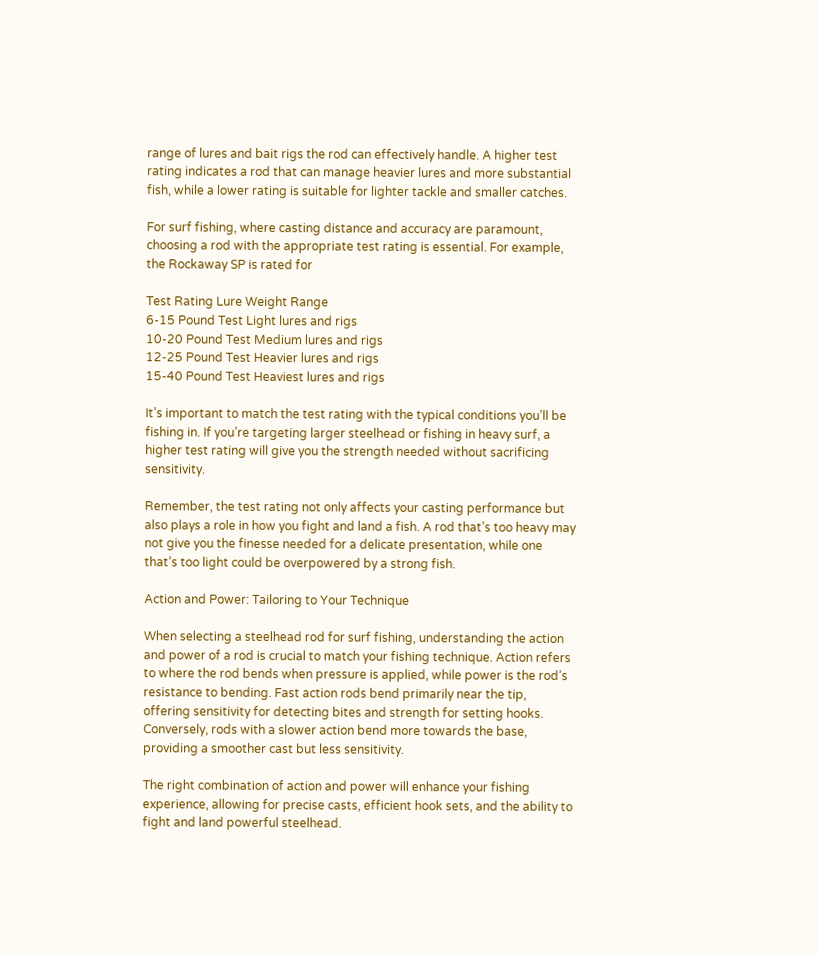range of lures and bait rigs the rod can effectively handle. A higher test rating indicates a rod that can manage heavier lures and more substantial fish, while a lower rating is suitable for lighter tackle and smaller catches.

For surf fishing, where casting distance and accuracy are paramount, choosing a rod with the appropriate test rating is essential. For example, the Rockaway SP is rated for

Test Rating Lure Weight Range
6-15 Pound Test Light lures and rigs
10-20 Pound Test Medium lures and rigs
12-25 Pound Test Heavier lures and rigs
15-40 Pound Test Heaviest lures and rigs

It’s important to match the test rating with the typical conditions you’ll be fishing in. If you’re targeting larger steelhead or fishing in heavy surf, a higher test rating will give you the strength needed without sacrificing sensitivity.

Remember, the test rating not only affects your casting performance but also plays a role in how you fight and land a fish. A rod that’s too heavy may not give you the finesse needed for a delicate presentation, while one that’s too light could be overpowered by a strong fish.

Action and Power: Tailoring to Your Technique

When selecting a steelhead rod for surf fishing, understanding the action and power of a rod is crucial to match your fishing technique. Action refers to where the rod bends when pressure is applied, while power is the rod’s resistance to bending. Fast action rods bend primarily near the tip, offering sensitivity for detecting bites and strength for setting hooks. Conversely, rods with a slower action bend more towards the base, providing a smoother cast but less sensitivity.

The right combination of action and power will enhance your fishing experience, allowing for precise casts, efficient hook sets, and the ability to fight and land powerful steelhead.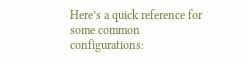Here’s a quick reference for some common configurations: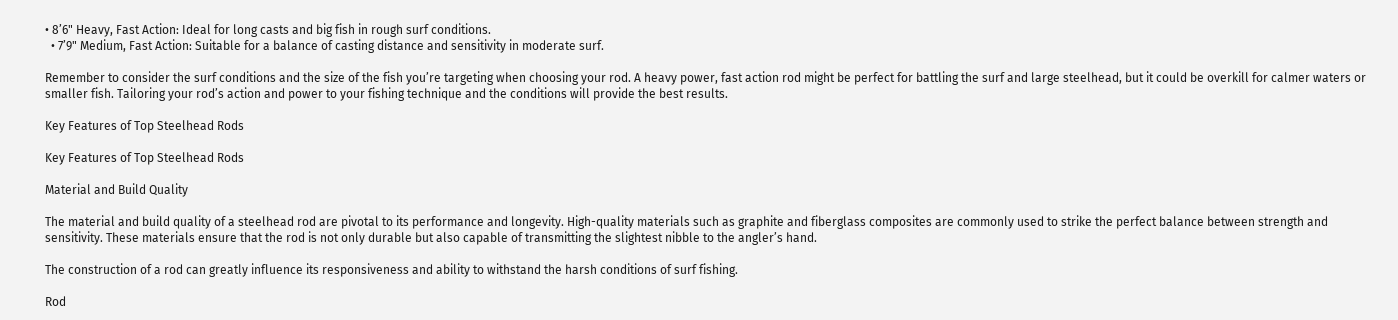• 8’6" Heavy, Fast Action: Ideal for long casts and big fish in rough surf conditions.
  • 7’9" Medium, Fast Action: Suitable for a balance of casting distance and sensitivity in moderate surf.

Remember to consider the surf conditions and the size of the fish you’re targeting when choosing your rod. A heavy power, fast action rod might be perfect for battling the surf and large steelhead, but it could be overkill for calmer waters or smaller fish. Tailoring your rod’s action and power to your fishing technique and the conditions will provide the best results.

Key Features of Top Steelhead Rods

Key Features of Top Steelhead Rods

Material and Build Quality

The material and build quality of a steelhead rod are pivotal to its performance and longevity. High-quality materials such as graphite and fiberglass composites are commonly used to strike the perfect balance between strength and sensitivity. These materials ensure that the rod is not only durable but also capable of transmitting the slightest nibble to the angler’s hand.

The construction of a rod can greatly influence its responsiveness and ability to withstand the harsh conditions of surf fishing.

Rod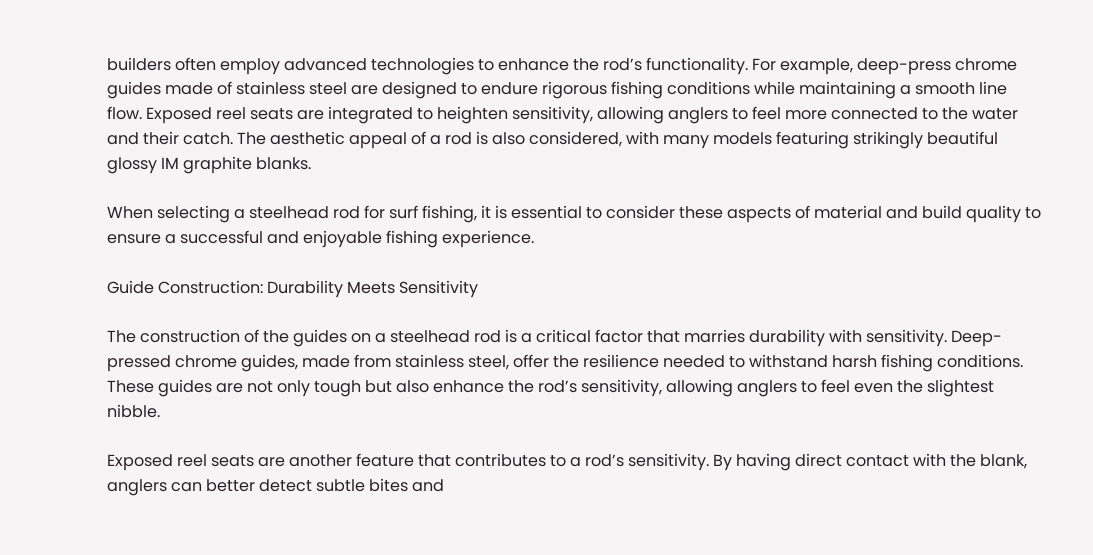builders often employ advanced technologies to enhance the rod’s functionality. For example, deep-press chrome guides made of stainless steel are designed to endure rigorous fishing conditions while maintaining a smooth line flow. Exposed reel seats are integrated to heighten sensitivity, allowing anglers to feel more connected to the water and their catch. The aesthetic appeal of a rod is also considered, with many models featuring strikingly beautiful glossy IM graphite blanks.

When selecting a steelhead rod for surf fishing, it is essential to consider these aspects of material and build quality to ensure a successful and enjoyable fishing experience.

Guide Construction: Durability Meets Sensitivity

The construction of the guides on a steelhead rod is a critical factor that marries durability with sensitivity. Deep-pressed chrome guides, made from stainless steel, offer the resilience needed to withstand harsh fishing conditions. These guides are not only tough but also enhance the rod’s sensitivity, allowing anglers to feel even the slightest nibble.

Exposed reel seats are another feature that contributes to a rod’s sensitivity. By having direct contact with the blank, anglers can better detect subtle bites and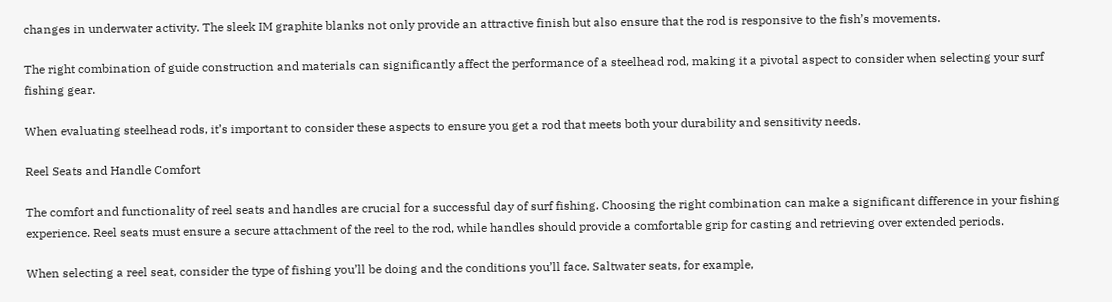changes in underwater activity. The sleek IM graphite blanks not only provide an attractive finish but also ensure that the rod is responsive to the fish’s movements.

The right combination of guide construction and materials can significantly affect the performance of a steelhead rod, making it a pivotal aspect to consider when selecting your surf fishing gear.

When evaluating steelhead rods, it’s important to consider these aspects to ensure you get a rod that meets both your durability and sensitivity needs.

Reel Seats and Handle Comfort

The comfort and functionality of reel seats and handles are crucial for a successful day of surf fishing. Choosing the right combination can make a significant difference in your fishing experience. Reel seats must ensure a secure attachment of the reel to the rod, while handles should provide a comfortable grip for casting and retrieving over extended periods.

When selecting a reel seat, consider the type of fishing you’ll be doing and the conditions you’ll face. Saltwater seats, for example,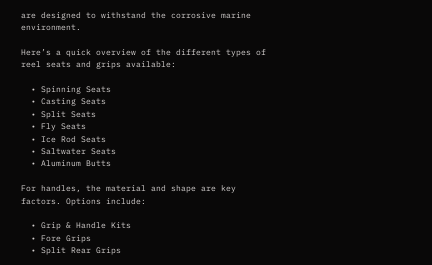are designed to withstand the corrosive marine environment.

Here’s a quick overview of the different types of reel seats and grips available:

  • Spinning Seats
  • Casting Seats
  • Split Seats
  • Fly Seats
  • Ice Rod Seats
  • Saltwater Seats
  • Aluminum Butts

For handles, the material and shape are key factors. Options include:

  • Grip & Handle Kits
  • Fore Grips
  • Split Rear Grips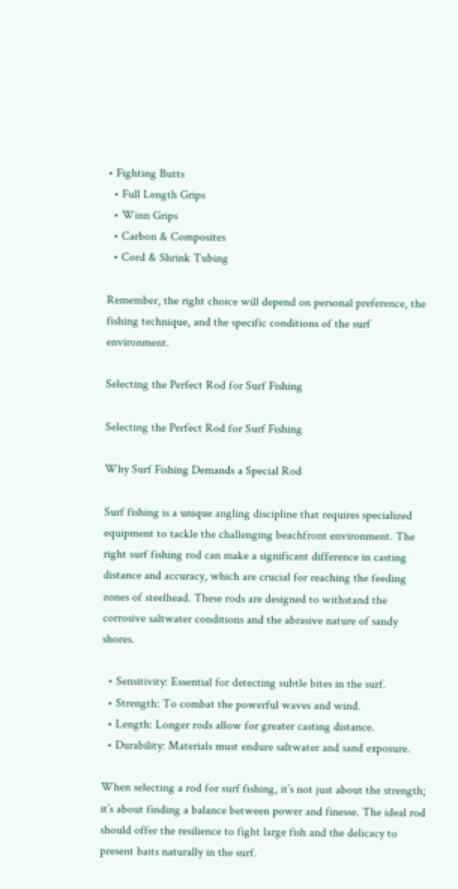• Fighting Butts
  • Full Length Grips
  • Winn Grips
  • Carbon & Composites
  • Cord & Shrink Tubing

Remember, the right choice will depend on personal preference, the fishing technique, and the specific conditions of the surf environment.

Selecting the Perfect Rod for Surf Fishing

Selecting the Perfect Rod for Surf Fishing

Why Surf Fishing Demands a Special Rod

Surf fishing is a unique angling discipline that requires specialized equipment to tackle the challenging beachfront environment. The right surf fishing rod can make a significant difference in casting distance and accuracy, which are crucial for reaching the feeding zones of steelhead. These rods are designed to withstand the corrosive saltwater conditions and the abrasive nature of sandy shores.

  • Sensitivity: Essential for detecting subtle bites in the surf.
  • Strength: To combat the powerful waves and wind.
  • Length: Longer rods allow for greater casting distance.
  • Durability: Materials must endure saltwater and sand exposure.

When selecting a rod for surf fishing, it’s not just about the strength; it’s about finding a balance between power and finesse. The ideal rod should offer the resilience to fight large fish and the delicacy to present baits naturally in the surf.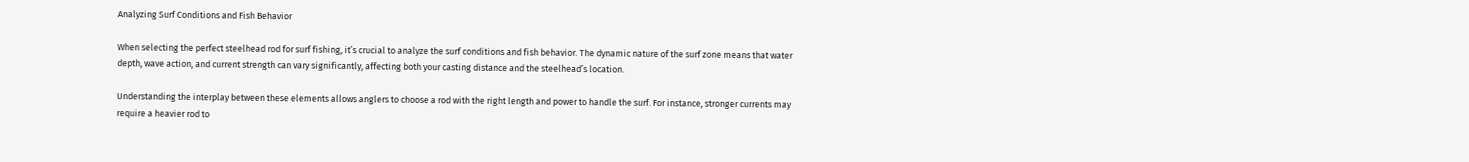Analyzing Surf Conditions and Fish Behavior

When selecting the perfect steelhead rod for surf fishing, it’s crucial to analyze the surf conditions and fish behavior. The dynamic nature of the surf zone means that water depth, wave action, and current strength can vary significantly, affecting both your casting distance and the steelhead’s location.

Understanding the interplay between these elements allows anglers to choose a rod with the right length and power to handle the surf. For instance, stronger currents may require a heavier rod to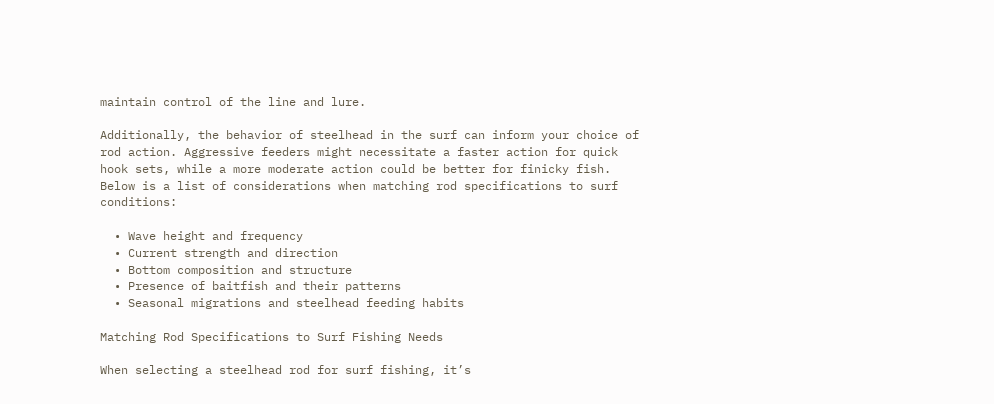maintain control of the line and lure.

Additionally, the behavior of steelhead in the surf can inform your choice of rod action. Aggressive feeders might necessitate a faster action for quick hook sets, while a more moderate action could be better for finicky fish. Below is a list of considerations when matching rod specifications to surf conditions:

  • Wave height and frequency
  • Current strength and direction
  • Bottom composition and structure
  • Presence of baitfish and their patterns
  • Seasonal migrations and steelhead feeding habits

Matching Rod Specifications to Surf Fishing Needs

When selecting a steelhead rod for surf fishing, it’s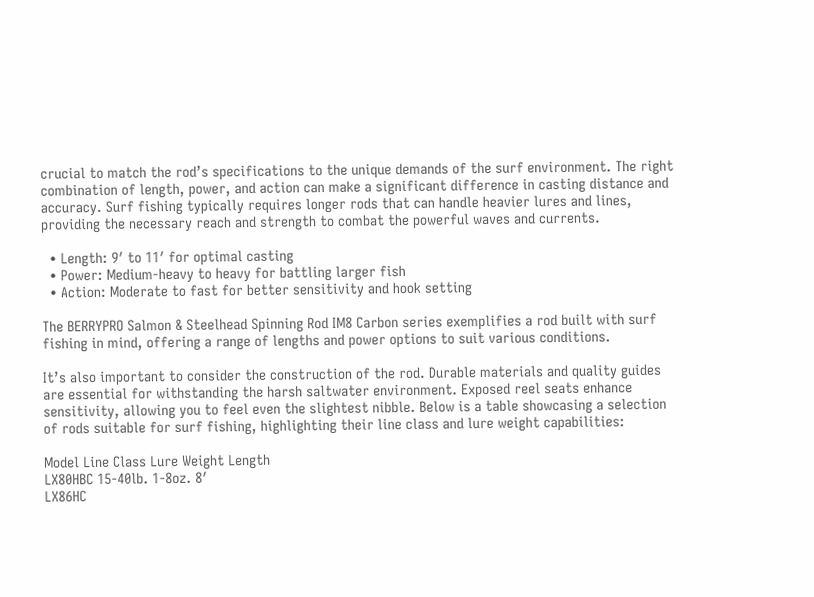crucial to match the rod’s specifications to the unique demands of the surf environment. The right combination of length, power, and action can make a significant difference in casting distance and accuracy. Surf fishing typically requires longer rods that can handle heavier lures and lines, providing the necessary reach and strength to combat the powerful waves and currents.

  • Length: 9′ to 11′ for optimal casting
  • Power: Medium-heavy to heavy for battling larger fish
  • Action: Moderate to fast for better sensitivity and hook setting

The BERRYPRO Salmon & Steelhead Spinning Rod IM8 Carbon series exemplifies a rod built with surf fishing in mind, offering a range of lengths and power options to suit various conditions.

It’s also important to consider the construction of the rod. Durable materials and quality guides are essential for withstanding the harsh saltwater environment. Exposed reel seats enhance sensitivity, allowing you to feel even the slightest nibble. Below is a table showcasing a selection of rods suitable for surf fishing, highlighting their line class and lure weight capabilities:

Model Line Class Lure Weight Length
LX80HBC 15-40lb. 1-8oz. 8′
LX86HC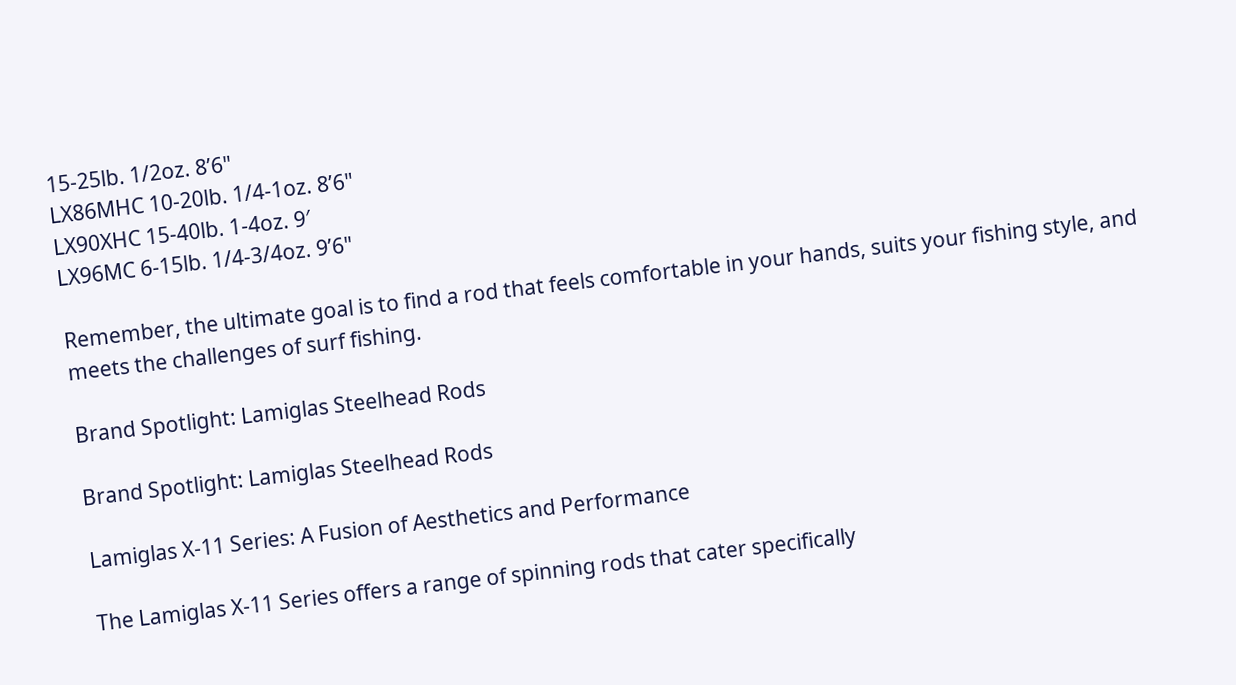15-25lb. 1/2oz. 8’6"
LX86MHC 10-20lb. 1/4-1oz. 8’6"
LX90XHC 15-40lb. 1-4oz. 9′
LX96MC 6-15lb. 1/4-3/4oz. 9’6"

Remember, the ultimate goal is to find a rod that feels comfortable in your hands, suits your fishing style, and meets the challenges of surf fishing.

Brand Spotlight: Lamiglas Steelhead Rods

Brand Spotlight: Lamiglas Steelhead Rods

Lamiglas X-11 Series: A Fusion of Aesthetics and Performance

The Lamiglas X-11 Series offers a range of spinning rods that cater specifically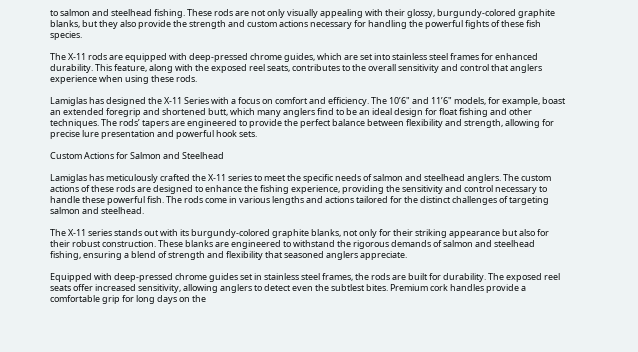to salmon and steelhead fishing. These rods are not only visually appealing with their glossy, burgundy-colored graphite blanks, but they also provide the strength and custom actions necessary for handling the powerful fights of these fish species.

The X-11 rods are equipped with deep-pressed chrome guides, which are set into stainless steel frames for enhanced durability. This feature, along with the exposed reel seats, contributes to the overall sensitivity and control that anglers experience when using these rods.

Lamiglas has designed the X-11 Series with a focus on comfort and efficiency. The 10’6" and 11’6" models, for example, boast an extended foregrip and shortened butt, which many anglers find to be an ideal design for float fishing and other techniques. The rods’ tapers are engineered to provide the perfect balance between flexibility and strength, allowing for precise lure presentation and powerful hook sets.

Custom Actions for Salmon and Steelhead

Lamiglas has meticulously crafted the X-11 series to meet the specific needs of salmon and steelhead anglers. The custom actions of these rods are designed to enhance the fishing experience, providing the sensitivity and control necessary to handle these powerful fish. The rods come in various lengths and actions tailored for the distinct challenges of targeting salmon and steelhead.

The X-11 series stands out with its burgundy-colored graphite blanks, not only for their striking appearance but also for their robust construction. These blanks are engineered to withstand the rigorous demands of salmon and steelhead fishing, ensuring a blend of strength and flexibility that seasoned anglers appreciate.

Equipped with deep-pressed chrome guides set in stainless steel frames, the rods are built for durability. The exposed reel seats offer increased sensitivity, allowing anglers to detect even the subtlest bites. Premium cork handles provide a comfortable grip for long days on the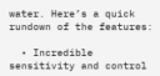water. Here’s a quick rundown of the features:

  • Incredible sensitivity and control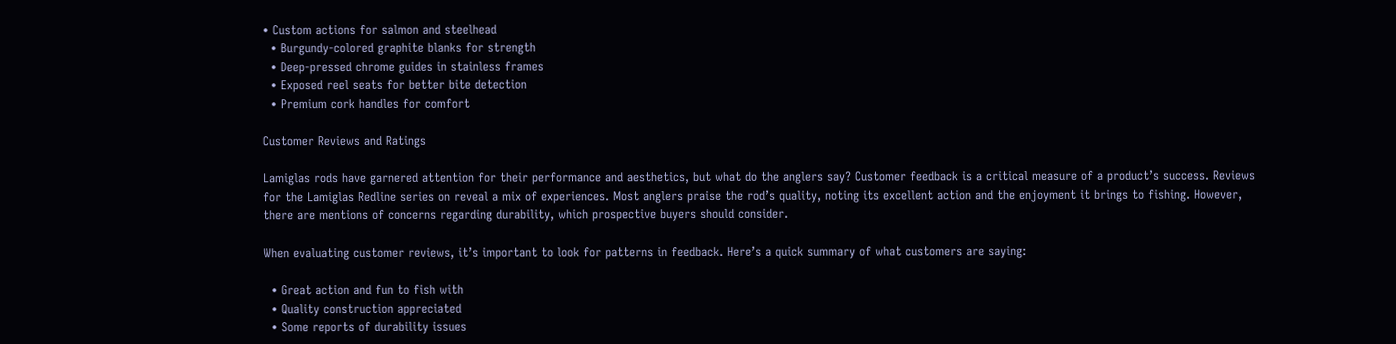• Custom actions for salmon and steelhead
  • Burgundy-colored graphite blanks for strength
  • Deep-pressed chrome guides in stainless frames
  • Exposed reel seats for better bite detection
  • Premium cork handles for comfort

Customer Reviews and Ratings

Lamiglas rods have garnered attention for their performance and aesthetics, but what do the anglers say? Customer feedback is a critical measure of a product’s success. Reviews for the Lamiglas Redline series on reveal a mix of experiences. Most anglers praise the rod’s quality, noting its excellent action and the enjoyment it brings to fishing. However, there are mentions of concerns regarding durability, which prospective buyers should consider.

When evaluating customer reviews, it’s important to look for patterns in feedback. Here’s a quick summary of what customers are saying:

  • Great action and fun to fish with
  • Quality construction appreciated
  • Some reports of durability issues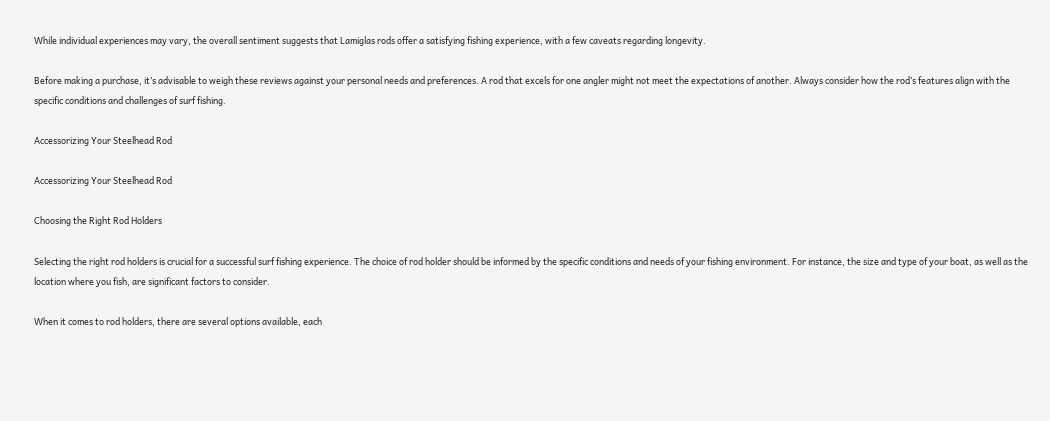While individual experiences may vary, the overall sentiment suggests that Lamiglas rods offer a satisfying fishing experience, with a few caveats regarding longevity.

Before making a purchase, it’s advisable to weigh these reviews against your personal needs and preferences. A rod that excels for one angler might not meet the expectations of another. Always consider how the rod’s features align with the specific conditions and challenges of surf fishing.

Accessorizing Your Steelhead Rod

Accessorizing Your Steelhead Rod

Choosing the Right Rod Holders

Selecting the right rod holders is crucial for a successful surf fishing experience. The choice of rod holder should be informed by the specific conditions and needs of your fishing environment. For instance, the size and type of your boat, as well as the location where you fish, are significant factors to consider.

When it comes to rod holders, there are several options available, each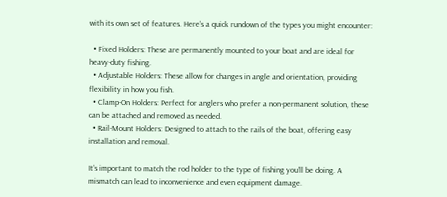with its own set of features. Here’s a quick rundown of the types you might encounter:

  • Fixed Holders: These are permanently mounted to your boat and are ideal for heavy-duty fishing.
  • Adjustable Holders: These allow for changes in angle and orientation, providing flexibility in how you fish.
  • Clamp-On Holders: Perfect for anglers who prefer a non-permanent solution, these can be attached and removed as needed.
  • Rail-Mount Holders: Designed to attach to the rails of the boat, offering easy installation and removal.

It’s important to match the rod holder to the type of fishing you’ll be doing. A mismatch can lead to inconvenience and even equipment damage.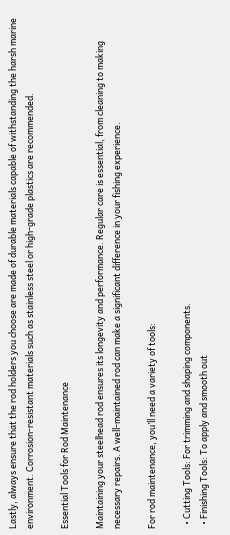Lastly, always ensure that the rod holders you choose are made of durable materials capable of withstanding the harsh marine environment. Corrosion-resistant materials such as stainless steel or high-grade plastics are recommended.

Essential Tools for Rod Maintenance

Maintaining your steelhead rod ensures its longevity and performance. Regular care is essential, from cleaning to making necessary repairs. A well-maintained rod can make a significant difference in your fishing experience.

For rod maintenance, you’ll need a variety of tools:

  • Cutting Tools: For trimming and shaping components.
  • Finishing Tools: To apply and smooth out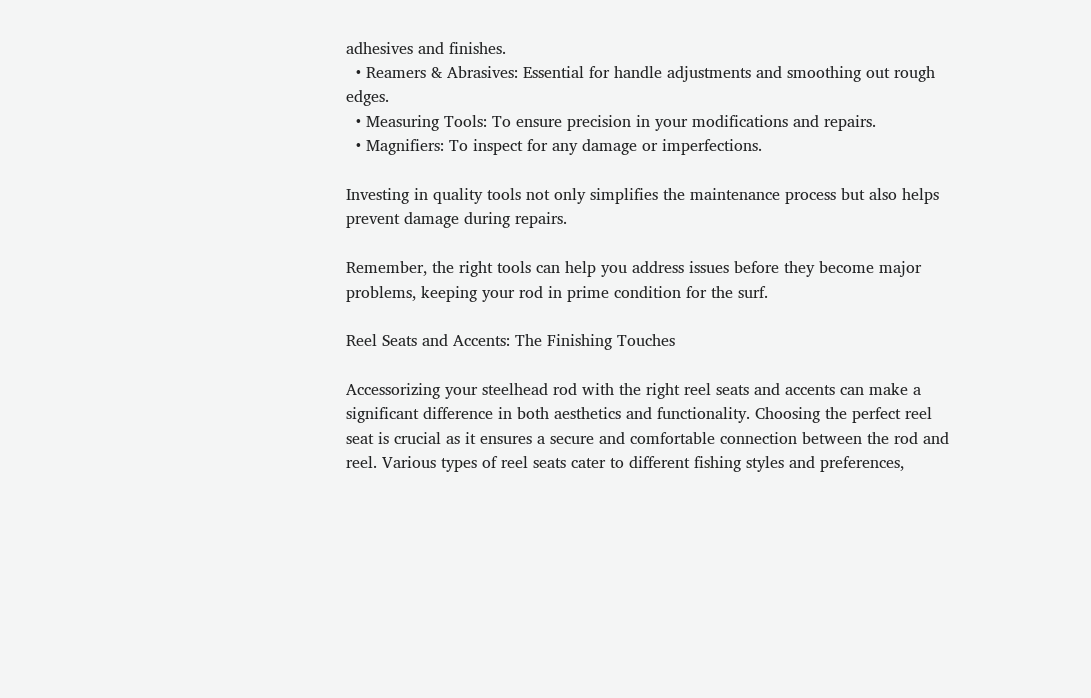adhesives and finishes.
  • Reamers & Abrasives: Essential for handle adjustments and smoothing out rough edges.
  • Measuring Tools: To ensure precision in your modifications and repairs.
  • Magnifiers: To inspect for any damage or imperfections.

Investing in quality tools not only simplifies the maintenance process but also helps prevent damage during repairs.

Remember, the right tools can help you address issues before they become major problems, keeping your rod in prime condition for the surf.

Reel Seats and Accents: The Finishing Touches

Accessorizing your steelhead rod with the right reel seats and accents can make a significant difference in both aesthetics and functionality. Choosing the perfect reel seat is crucial as it ensures a secure and comfortable connection between the rod and reel. Various types of reel seats cater to different fishing styles and preferences,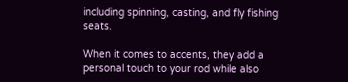including spinning, casting, and fly fishing seats.

When it comes to accents, they add a personal touch to your rod while also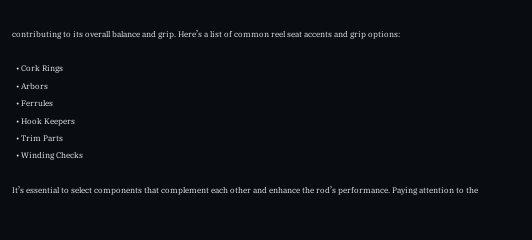contributing to its overall balance and grip. Here’s a list of common reel seat accents and grip options:

  • Cork Rings
  • Arbors
  • Ferrules
  • Hook Keepers
  • Trim Parts
  • Winding Checks

It’s essential to select components that complement each other and enhance the rod’s performance. Paying attention to the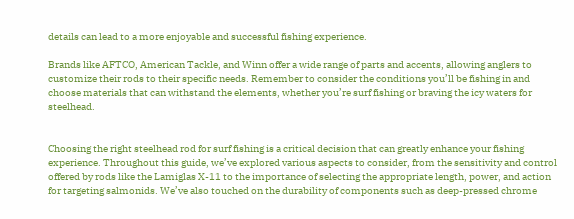details can lead to a more enjoyable and successful fishing experience.

Brands like AFTCO, American Tackle, and Winn offer a wide range of parts and accents, allowing anglers to customize their rods to their specific needs. Remember to consider the conditions you’ll be fishing in and choose materials that can withstand the elements, whether you’re surf fishing or braving the icy waters for steelhead.


Choosing the right steelhead rod for surf fishing is a critical decision that can greatly enhance your fishing experience. Throughout this guide, we’ve explored various aspects to consider, from the sensitivity and control offered by rods like the Lamiglas X-11 to the importance of selecting the appropriate length, power, and action for targeting salmonids. We’ve also touched on the durability of components such as deep-pressed chrome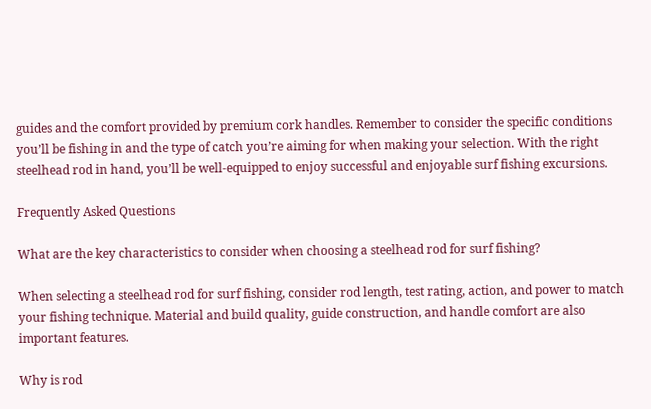guides and the comfort provided by premium cork handles. Remember to consider the specific conditions you’ll be fishing in and the type of catch you’re aiming for when making your selection. With the right steelhead rod in hand, you’ll be well-equipped to enjoy successful and enjoyable surf fishing excursions.

Frequently Asked Questions

What are the key characteristics to consider when choosing a steelhead rod for surf fishing?

When selecting a steelhead rod for surf fishing, consider rod length, test rating, action, and power to match your fishing technique. Material and build quality, guide construction, and handle comfort are also important features.

Why is rod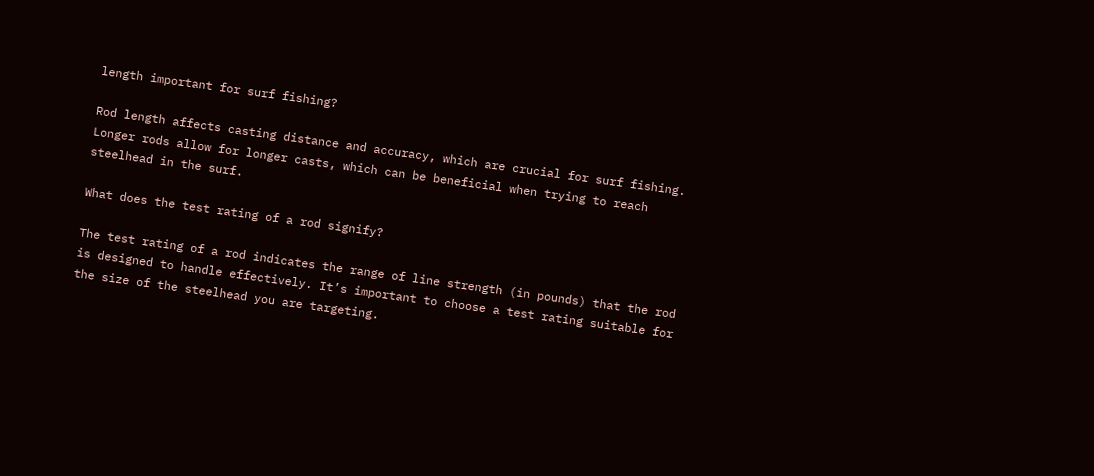length important for surf fishing?

Rod length affects casting distance and accuracy, which are crucial for surf fishing. Longer rods allow for longer casts, which can be beneficial when trying to reach steelhead in the surf.

What does the test rating of a rod signify?

The test rating of a rod indicates the range of line strength (in pounds) that the rod is designed to handle effectively. It’s important to choose a test rating suitable for the size of the steelhead you are targeting.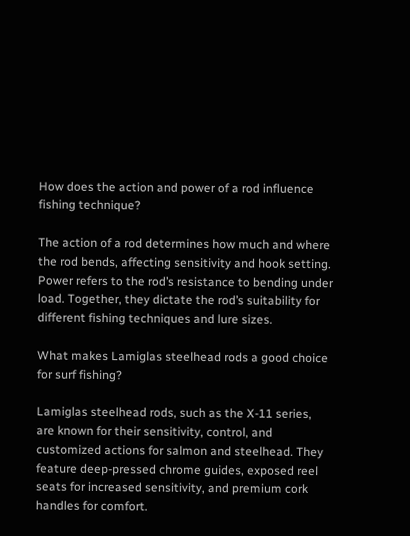How does the action and power of a rod influence fishing technique?

The action of a rod determines how much and where the rod bends, affecting sensitivity and hook setting. Power refers to the rod’s resistance to bending under load. Together, they dictate the rod’s suitability for different fishing techniques and lure sizes.

What makes Lamiglas steelhead rods a good choice for surf fishing?

Lamiglas steelhead rods, such as the X-11 series, are known for their sensitivity, control, and customized actions for salmon and steelhead. They feature deep-pressed chrome guides, exposed reel seats for increased sensitivity, and premium cork handles for comfort.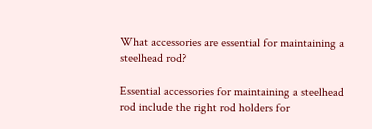What accessories are essential for maintaining a steelhead rod?

Essential accessories for maintaining a steelhead rod include the right rod holders for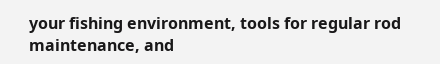your fishing environment, tools for regular rod maintenance, and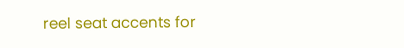reel seat accents for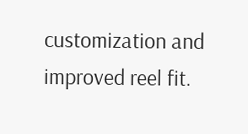customization and improved reel fit.